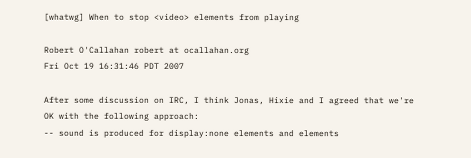[whatwg] When to stop <video> elements from playing

Robert O'Callahan robert at ocallahan.org
Fri Oct 19 16:31:46 PDT 2007

After some discussion on IRC, I think Jonas, Hixie and I agreed that we're
OK with the following approach:
-- sound is produced for display:none elements and elements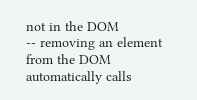not in the DOM
-- removing an element from the DOM automatically calls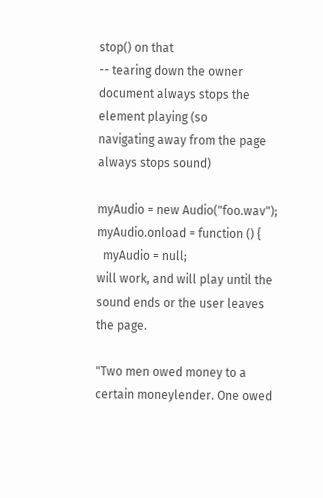stop() on that
-- tearing down the owner document always stops the element playing (so
navigating away from the page always stops sound)

myAudio = new Audio("foo.wav");
myAudio.onload = function () {
  myAudio = null;
will work, and will play until the sound ends or the user leaves the page.

"Two men owed money to a certain moneylender. One owed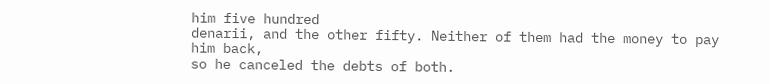him five hundred
denarii, and the other fifty. Neither of them had the money to pay him back,
so he canceled the debts of both.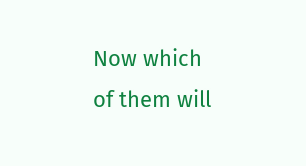Now which of them will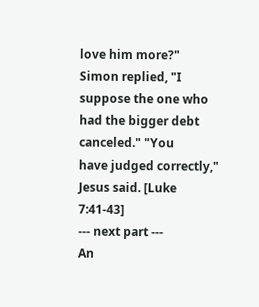love him more?"
Simon replied, "I suppose the one who had the bigger debt canceled." "You
have judged correctly," Jesus said. [Luke 7:41-43]
--- next part ---
An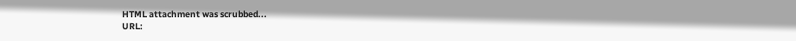HTML attachment was scrubbed...
URL: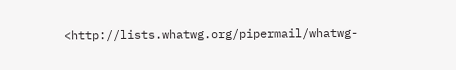<http://lists.whatwg.org/pipermail/whatwg-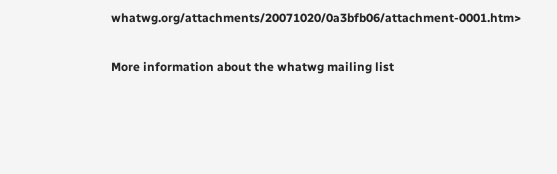whatwg.org/attachments/20071020/0a3bfb06/attachment-0001.htm>

More information about the whatwg mailing list